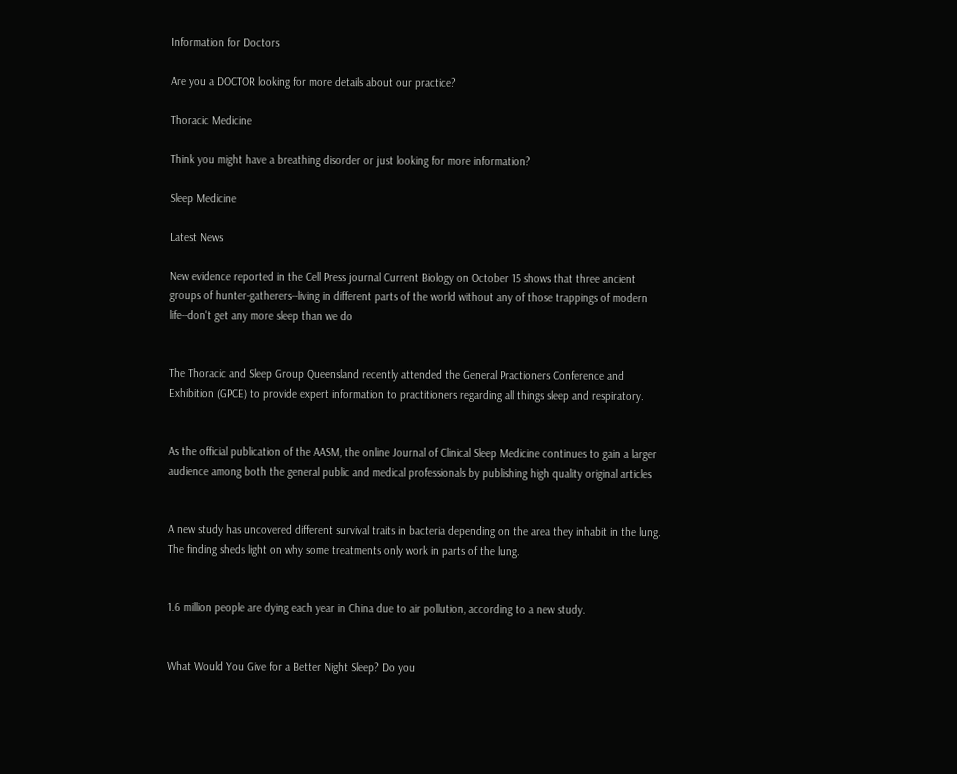Information for Doctors

Are you a DOCTOR looking for more details about our practice?

Thoracic Medicine

Think you might have a breathing disorder or just looking for more information?

Sleep Medicine

Latest News

New evidence reported in the Cell Press journal Current Biology on October 15 shows that three ancient groups of hunter-gatherers--living in different parts of the world without any of those trappings of modern life--don't get any more sleep than we do


The Thoracic and Sleep Group Queensland recently attended the General Practioners Conference and Exhibition (GPCE) to provide expert information to practitioners regarding all things sleep and respiratory.


As the official publication of the AASM, the online Journal of Clinical Sleep Medicine continues to gain a larger audience among both the general public and medical professionals by publishing high quality original articles


A new study has uncovered different survival traits in bacteria depending on the area they inhabit in the lung. The finding sheds light on why some treatments only work in parts of the lung.


1.6 million people are dying each year in China due to air pollution, according to a new study.


What Would You Give for a Better Night Sleep? Do you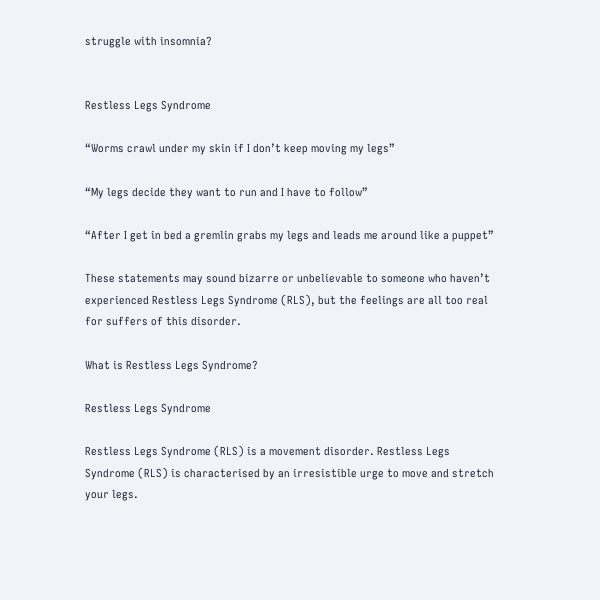struggle with insomnia?


Restless Legs Syndrome

“Worms crawl under my skin if I don’t keep moving my legs”

“My legs decide they want to run and I have to follow”

“After I get in bed a gremlin grabs my legs and leads me around like a puppet”

These statements may sound bizarre or unbelievable to someone who haven’t experienced Restless Legs Syndrome (RLS), but the feelings are all too real for suffers of this disorder.

What is Restless Legs Syndrome?

Restless Legs Syndrome

Restless Legs Syndrome (RLS) is a movement disorder. Restless Legs Syndrome (RLS) is characterised by an irresistible urge to move and stretch your legs.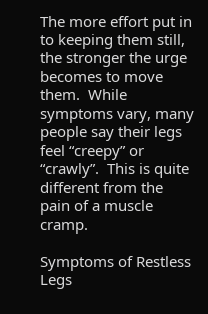The more effort put in to keeping them still, the stronger the urge becomes to move them.  While symptoms vary, many people say their legs feel “creepy” or “crawly”.  This is quite different from the pain of a muscle cramp.

Symptoms of Restless Legs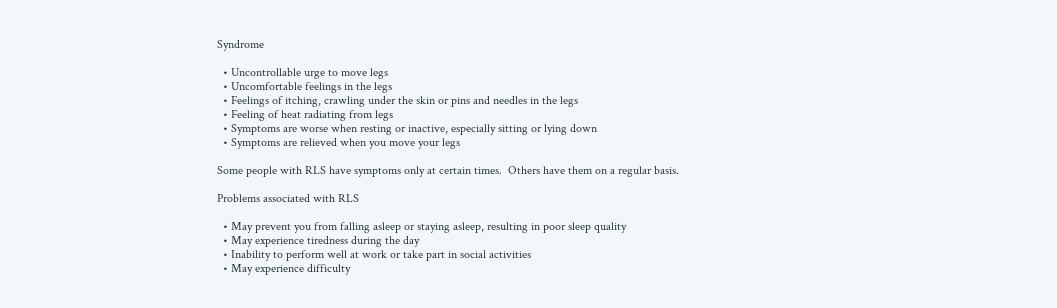Syndrome

  • Uncontrollable urge to move legs
  • Uncomfortable feelings in the legs
  • Feelings of itching, crawling under the skin or pins and needles in the legs
  • Feeling of heat radiating from legs
  • Symptoms are worse when resting or inactive, especially sitting or lying down
  • Symptoms are relieved when you move your legs

Some people with RLS have symptoms only at certain times.  Others have them on a regular basis.

Problems associated with RLS

  • May prevent you from falling asleep or staying asleep, resulting in poor sleep quality
  • May experience tiredness during the day
  • Inability to perform well at work or take part in social activities
  • May experience difficulty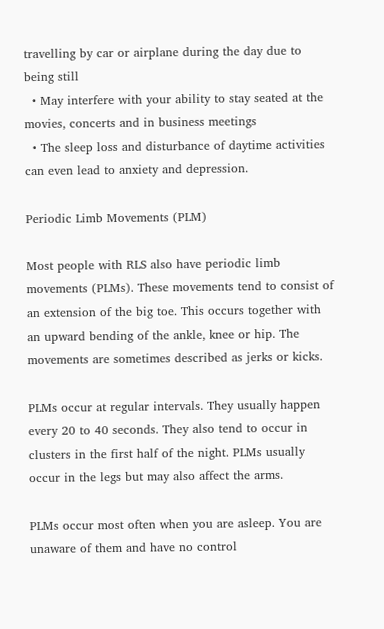travelling by car or airplane during the day due to being still
  • May interfere with your ability to stay seated at the movies, concerts and in business meetings
  • The sleep loss and disturbance of daytime activities can even lead to anxiety and depression.

Periodic Limb Movements (PLM)

Most people with RLS also have periodic limb movements (PLMs). These movements tend to consist of an extension of the big toe. This occurs together with an upward bending of the ankle, knee or hip. The movements are sometimes described as jerks or kicks.

PLMs occur at regular intervals. They usually happen every 20 to 40 seconds. They also tend to occur in clusters in the first half of the night. PLMs usually occur in the legs but may also affect the arms.

PLMs occur most often when you are asleep. You are unaware of them and have no control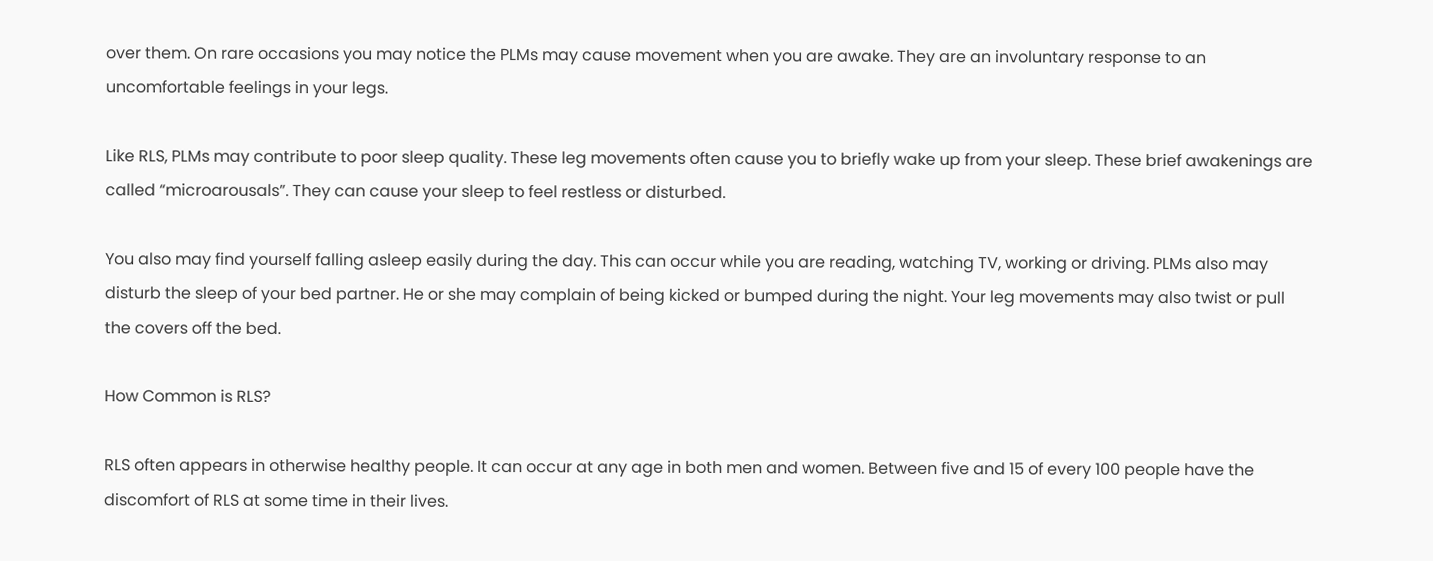over them. On rare occasions you may notice the PLMs may cause movement when you are awake. They are an involuntary response to an uncomfortable feelings in your legs.

Like RLS, PLMs may contribute to poor sleep quality. These leg movements often cause you to briefly wake up from your sleep. These brief awakenings are called “microarousals”. They can cause your sleep to feel restless or disturbed.

You also may find yourself falling asleep easily during the day. This can occur while you are reading, watching TV, working or driving. PLMs also may disturb the sleep of your bed partner. He or she may complain of being kicked or bumped during the night. Your leg movements may also twist or pull the covers off the bed.

How Common is RLS?

RLS often appears in otherwise healthy people. It can occur at any age in both men and women. Between five and 15 of every 100 people have the discomfort of RLS at some time in their lives.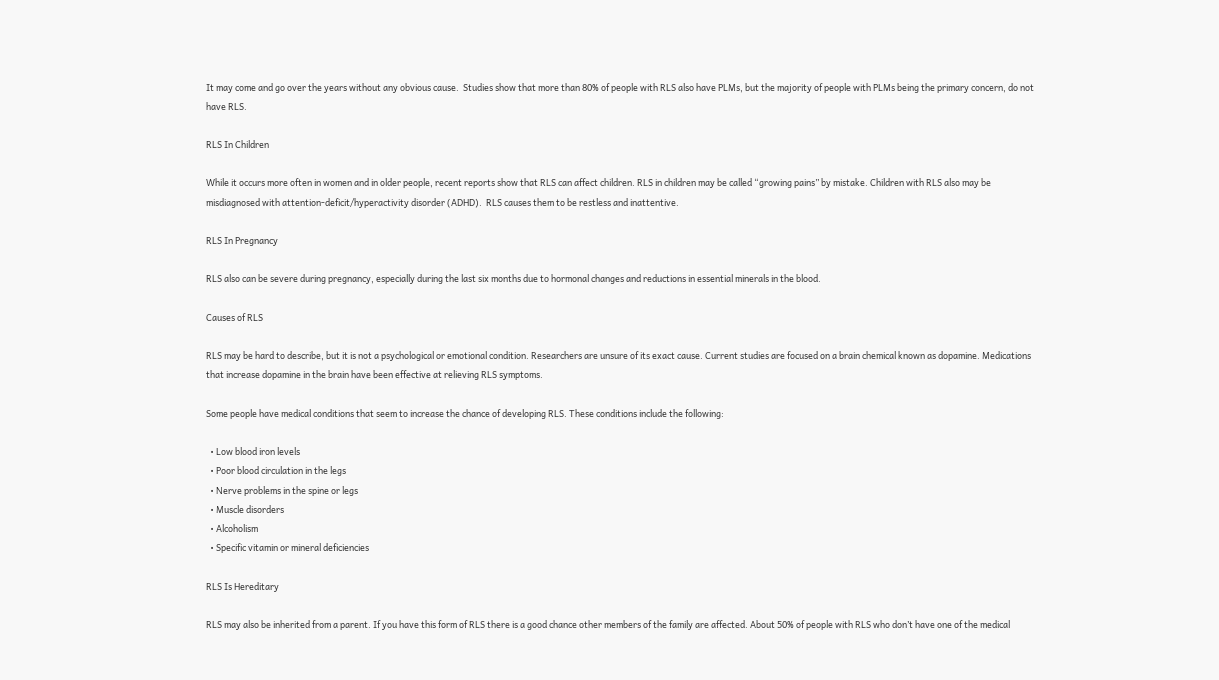It may come and go over the years without any obvious cause.  Studies show that more than 80% of people with RLS also have PLMs, but the majority of people with PLMs being the primary concern, do not have RLS.

RLS In Children

While it occurs more often in women and in older people, recent reports show that RLS can affect children. RLS in children may be called “growing pains” by mistake. Children with RLS also may be misdiagnosed with attention-deficit/hyperactivity disorder (ADHD).  RLS causes them to be restless and inattentive.

RLS In Pregnancy

RLS also can be severe during pregnancy, especially during the last six months due to hormonal changes and reductions in essential minerals in the blood.

Causes of RLS

RLS may be hard to describe, but it is not a psychological or emotional condition. Researchers are unsure of its exact cause. Current studies are focused on a brain chemical known as dopamine. Medications that increase dopamine in the brain have been effective at relieving RLS symptoms.

Some people have medical conditions that seem to increase the chance of developing RLS. These conditions include the following:

  • Low blood iron levels
  • Poor blood circulation in the legs
  • Nerve problems in the spine or legs
  • Muscle disorders
  • Alcoholism
  • Specific vitamin or mineral deficiencies

RLS Is Hereditary

RLS may also be inherited from a parent. If you have this form of RLS there is a good chance other members of the family are affected. About 50% of people with RLS who don’t have one of the medical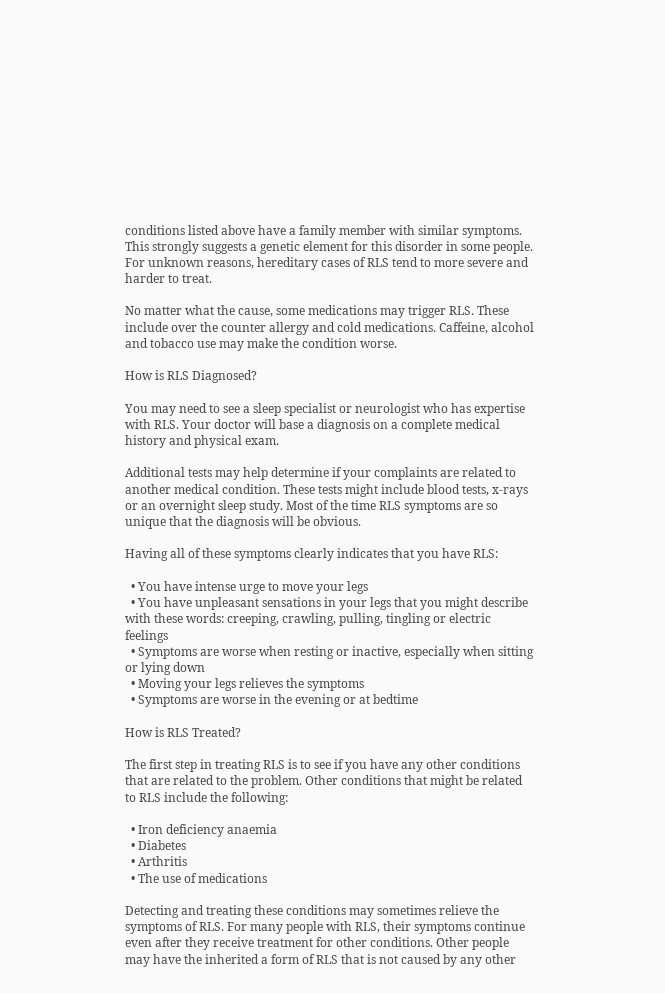conditions listed above have a family member with similar symptoms. This strongly suggests a genetic element for this disorder in some people. For unknown reasons, hereditary cases of RLS tend to more severe and harder to treat.

No matter what the cause, some medications may trigger RLS. These include over the counter allergy and cold medications. Caffeine, alcohol and tobacco use may make the condition worse.

How is RLS Diagnosed?

You may need to see a sleep specialist or neurologist who has expertise with RLS. Your doctor will base a diagnosis on a complete medical history and physical exam.

Additional tests may help determine if your complaints are related to another medical condition. These tests might include blood tests, x-rays or an overnight sleep study. Most of the time RLS symptoms are so unique that the diagnosis will be obvious.

Having all of these symptoms clearly indicates that you have RLS:

  • You have intense urge to move your legs
  • You have unpleasant sensations in your legs that you might describe with these words: creeping, crawling, pulling, tingling or electric feelings
  • Symptoms are worse when resting or inactive, especially when sitting or lying down
  • Moving your legs relieves the symptoms
  • Symptoms are worse in the evening or at bedtime

How is RLS Treated?

The first step in treating RLS is to see if you have any other conditions that are related to the problem. Other conditions that might be related to RLS include the following:

  • Iron deficiency anaemia
  • Diabetes
  • Arthritis
  • The use of medications

Detecting and treating these conditions may sometimes relieve the symptoms of RLS. For many people with RLS, their symptoms continue even after they receive treatment for other conditions. Other people may have the inherited a form of RLS that is not caused by any other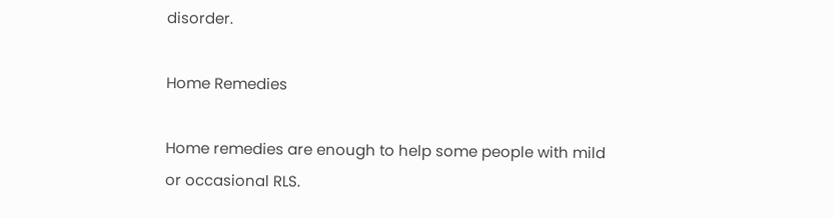disorder.

Home Remedies

Home remedies are enough to help some people with mild or occasional RLS.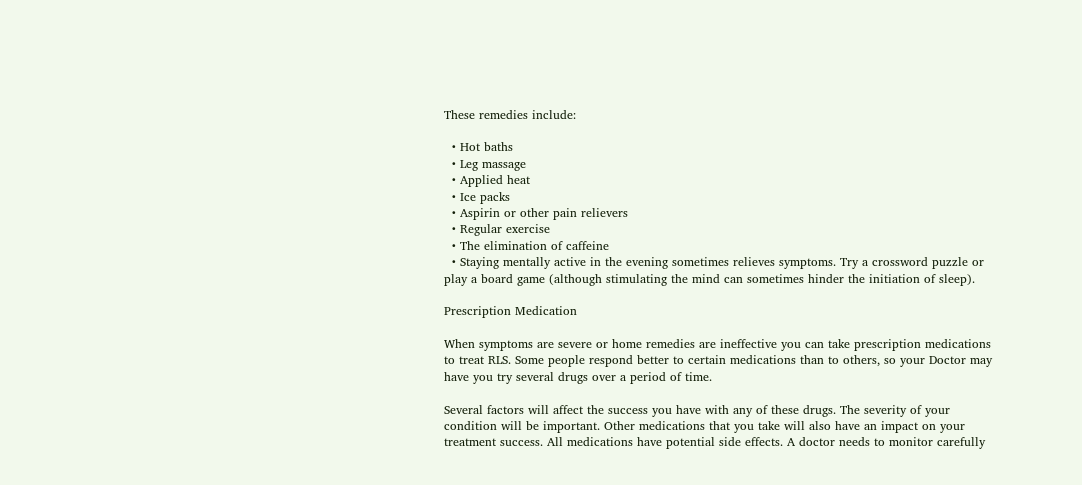These remedies include:

  • Hot baths
  • Leg massage
  • Applied heat
  • Ice packs
  • Aspirin or other pain relievers
  • Regular exercise
  • The elimination of caffeine
  • Staying mentally active in the evening sometimes relieves symptoms. Try a crossword puzzle or play a board game (although stimulating the mind can sometimes hinder the initiation of sleep).

Prescription Medication

When symptoms are severe or home remedies are ineffective you can take prescription medications to treat RLS. Some people respond better to certain medications than to others, so your Doctor may have you try several drugs over a period of time.

Several factors will affect the success you have with any of these drugs. The severity of your condition will be important. Other medications that you take will also have an impact on your treatment success. All medications have potential side effects. A doctor needs to monitor carefully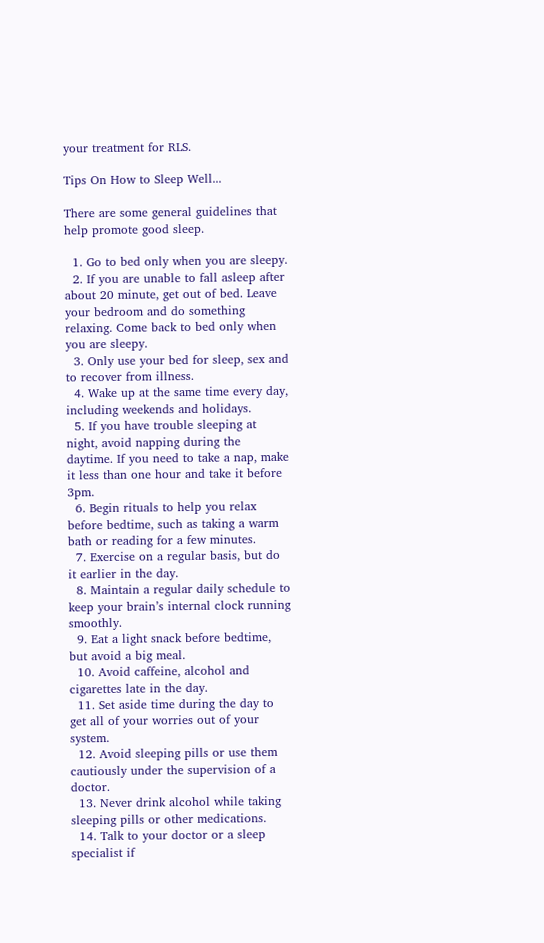your treatment for RLS.

Tips On How to Sleep Well...

There are some general guidelines that help promote good sleep.

  1. Go to bed only when you are sleepy.
  2. If you are unable to fall asleep after about 20 minute, get out of bed. Leave your bedroom and do something relaxing. Come back to bed only when you are sleepy.
  3. Only use your bed for sleep, sex and to recover from illness.
  4. Wake up at the same time every day, including weekends and holidays.
  5. If you have trouble sleeping at night, avoid napping during the daytime. If you need to take a nap, make it less than one hour and take it before 3pm.
  6. Begin rituals to help you relax before bedtime, such as taking a warm bath or reading for a few minutes.
  7. Exercise on a regular basis, but do it earlier in the day.
  8. Maintain a regular daily schedule to keep your brain’s internal clock running smoothly.
  9. Eat a light snack before bedtime, but avoid a big meal.
  10. Avoid caffeine, alcohol and cigarettes late in the day.
  11. Set aside time during the day to get all of your worries out of your system.
  12. Avoid sleeping pills or use them cautiously under the supervision of a doctor.
  13. Never drink alcohol while taking sleeping pills or other medications.
  14. Talk to your doctor or a sleep specialist if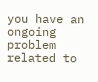you have an ongoing problem related to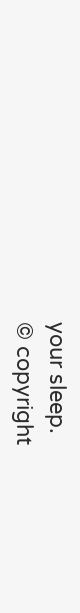your sleep.
© copyright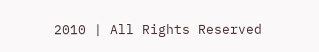2010 | All Rights Reserved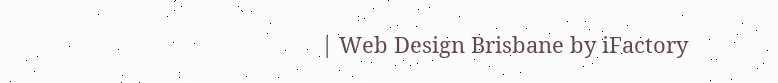| Web Design Brisbane by iFactory